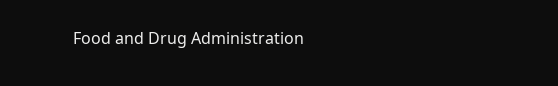Food and Drug Administration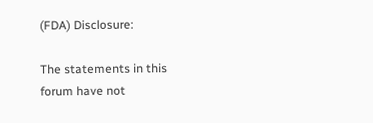(FDA) Disclosure:

The statements in this forum have not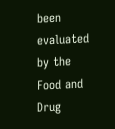been evaluated by the Food and Drug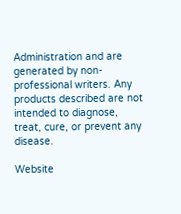Administration and are generated by non-professional writers. Any products described are not intended to diagnose, treat, cure, or prevent any disease.

Website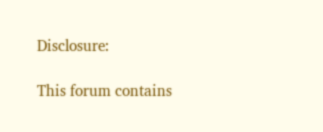Disclosure:

This forum contains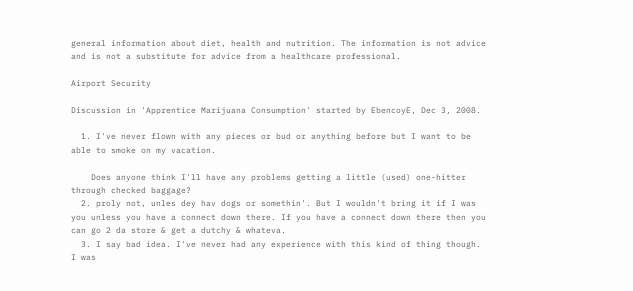general information about diet, health and nutrition. The information is not advice and is not a substitute for advice from a healthcare professional.

Airport Security

Discussion in 'Apprentice Marijuana Consumption' started by EbencoyE, Dec 3, 2008.

  1. I've never flown with any pieces or bud or anything before but I want to be able to smoke on my vacation.

    Does anyone think I'll have any problems getting a little (used) one-hitter through checked baggage?
  2. proly not, unles dey hav dogs or somethin'. But I wouldn't bring it if I was you unless you have a connect down there. If you have a connect down there then you can go 2 da store & get a dutchy & whateva.
  3. I say bad idea. I've never had any experience with this kind of thing though. I was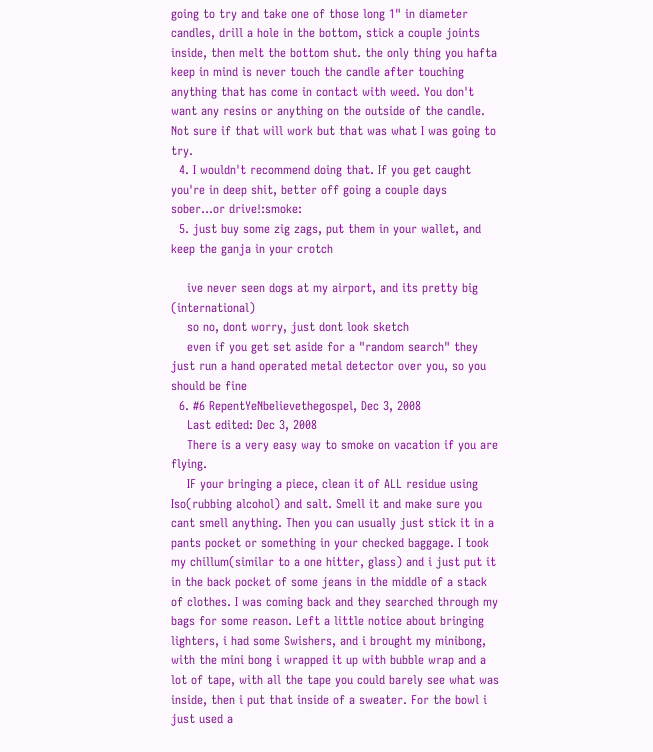going to try and take one of those long 1" in diameter candles, drill a hole in the bottom, stick a couple joints inside, then melt the bottom shut. the only thing you hafta keep in mind is never touch the candle after touching anything that has come in contact with weed. You don't want any resins or anything on the outside of the candle. Not sure if that will work but that was what I was going to try.
  4. I wouldn't recommend doing that. If you get caught you're in deep shit, better off going a couple days sober...or drive!:smoke:
  5. just buy some zig zags, put them in your wallet, and keep the ganja in your crotch

    ive never seen dogs at my airport, and its pretty big (international)
    so no, dont worry, just dont look sketch
    even if you get set aside for a "random search" they just run a hand operated metal detector over you, so you should be fine
  6. #6 RepentYeNbelievethegospel, Dec 3, 2008
    Last edited: Dec 3, 2008
    There is a very easy way to smoke on vacation if you are flying.
    IF your bringing a piece, clean it of ALL residue using Iso(rubbing alcohol) and salt. Smell it and make sure you cant smell anything. Then you can usually just stick it in a pants pocket or something in your checked baggage. I took my chillum(similar to a one hitter, glass) and i just put it in the back pocket of some jeans in the middle of a stack of clothes. I was coming back and they searched through my bags for some reason. Left a little notice about bringing lighters, i had some Swishers, and i brought my minibong, with the mini bong i wrapped it up with bubble wrap and a lot of tape, with all the tape you could barely see what was inside, then i put that inside of a sweater. For the bowl i just used a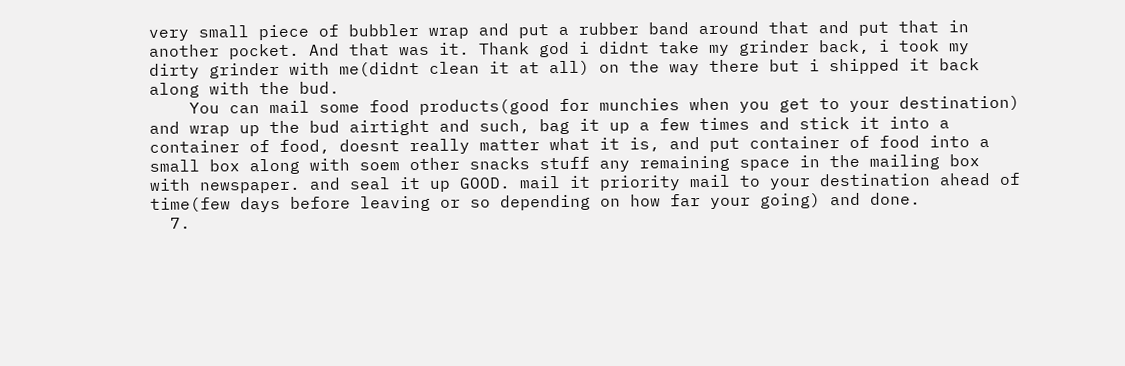very small piece of bubbler wrap and put a rubber band around that and put that in another pocket. And that was it. Thank god i didnt take my grinder back, i took my dirty grinder with me(didnt clean it at all) on the way there but i shipped it back along with the bud.
    You can mail some food products(good for munchies when you get to your destination) and wrap up the bud airtight and such, bag it up a few times and stick it into a container of food, doesnt really matter what it is, and put container of food into a small box along with soem other snacks stuff any remaining space in the mailing box with newspaper. and seal it up GOOD. mail it priority mail to your destination ahead of time(few days before leaving or so depending on how far your going) and done.
  7.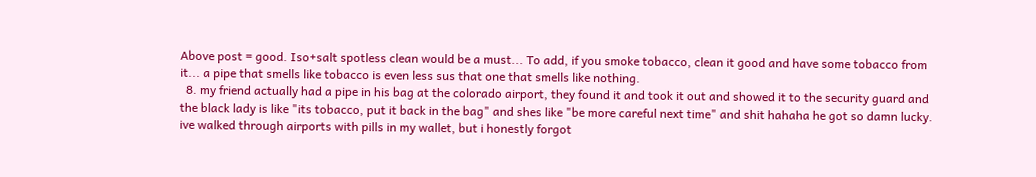Above post = good. Iso+salt spotless clean would be a must... To add, if you smoke tobacco, clean it good and have some tobacco from it... a pipe that smells like tobacco is even less sus that one that smells like nothing.
  8. my friend actually had a pipe in his bag at the colorado airport, they found it and took it out and showed it to the security guard and the black lady is like "its tobacco, put it back in the bag" and shes like "be more careful next time" and shit hahaha he got so damn lucky. ive walked through airports with pills in my wallet, but i honestly forgot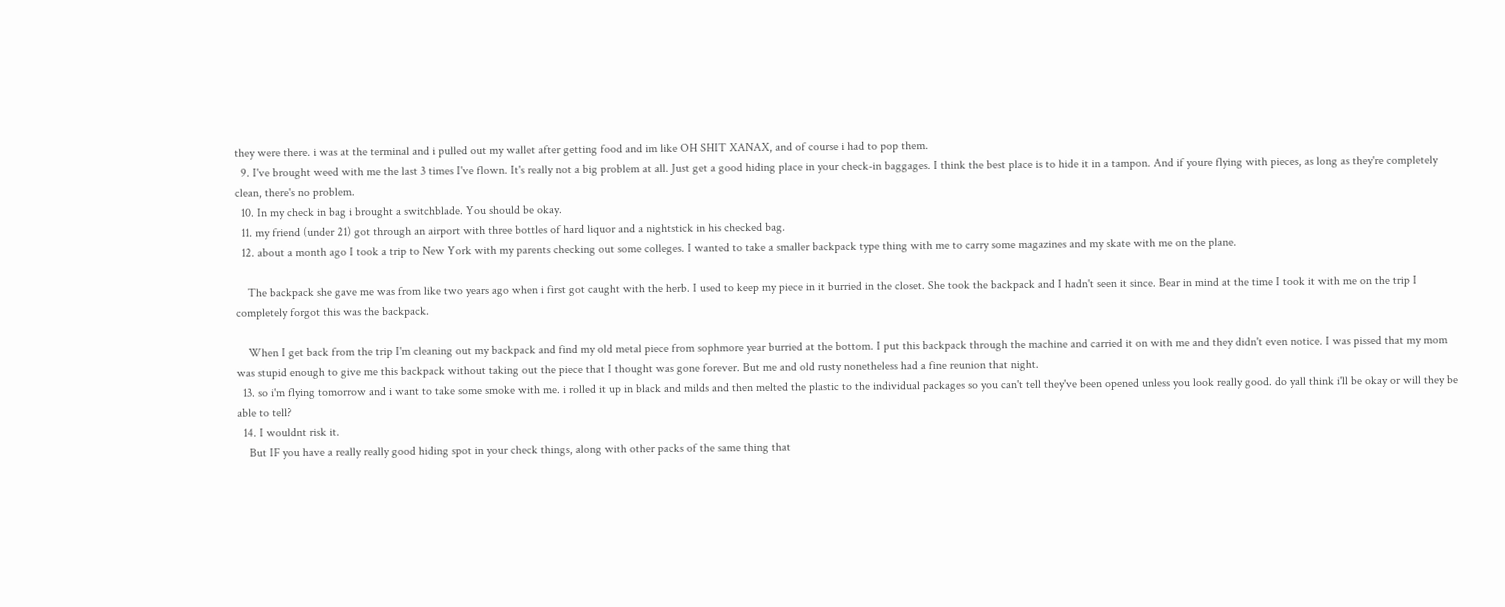they were there. i was at the terminal and i pulled out my wallet after getting food and im like OH SHIT XANAX, and of course i had to pop them.
  9. I've brought weed with me the last 3 times I've flown. It's really not a big problem at all. Just get a good hiding place in your check-in baggages. I think the best place is to hide it in a tampon. And if youre flying with pieces, as long as they're completely clean, there's no problem.
  10. In my check in bag i brought a switchblade. You should be okay.
  11. my friend (under 21) got through an airport with three bottles of hard liquor and a nightstick in his checked bag.
  12. about a month ago I took a trip to New York with my parents checking out some colleges. I wanted to take a smaller backpack type thing with me to carry some magazines and my skate with me on the plane.

    The backpack she gave me was from like two years ago when i first got caught with the herb. I used to keep my piece in it burried in the closet. She took the backpack and I hadn't seen it since. Bear in mind at the time I took it with me on the trip I completely forgot this was the backpack.

    When I get back from the trip I'm cleaning out my backpack and find my old metal piece from sophmore year burried at the bottom. I put this backpack through the machine and carried it on with me and they didn't even notice. I was pissed that my mom was stupid enough to give me this backpack without taking out the piece that I thought was gone forever. But me and old rusty nonetheless had a fine reunion that night.
  13. so i'm flying tomorrow and i want to take some smoke with me. i rolled it up in black and milds and then melted the plastic to the individual packages so you can't tell they've been opened unless you look really good. do yall think i'll be okay or will they be able to tell?
  14. I wouldnt risk it.
    But IF you have a really really good hiding spot in your check things, along with other packs of the same thing that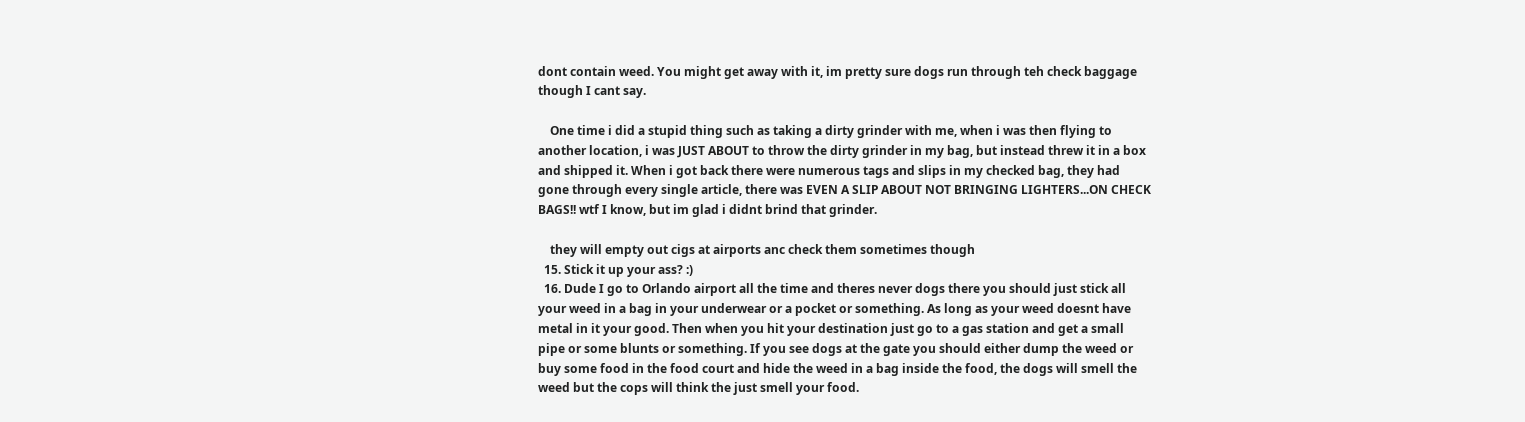dont contain weed. You might get away with it, im pretty sure dogs run through teh check baggage though I cant say.

    One time i did a stupid thing such as taking a dirty grinder with me, when i was then flying to another location, i was JUST ABOUT to throw the dirty grinder in my bag, but instead threw it in a box and shipped it. When i got back there were numerous tags and slips in my checked bag, they had gone through every single article, there was EVEN A SLIP ABOUT NOT BRINGING LIGHTERS...ON CHECK BAGS!! wtf I know, but im glad i didnt brind that grinder.

    they will empty out cigs at airports anc check them sometimes though
  15. Stick it up your ass? :)
  16. Dude I go to Orlando airport all the time and theres never dogs there you should just stick all your weed in a bag in your underwear or a pocket or something. As long as your weed doesnt have metal in it your good. Then when you hit your destination just go to a gas station and get a small pipe or some blunts or something. If you see dogs at the gate you should either dump the weed or buy some food in the food court and hide the weed in a bag inside the food, the dogs will smell the weed but the cops will think the just smell your food.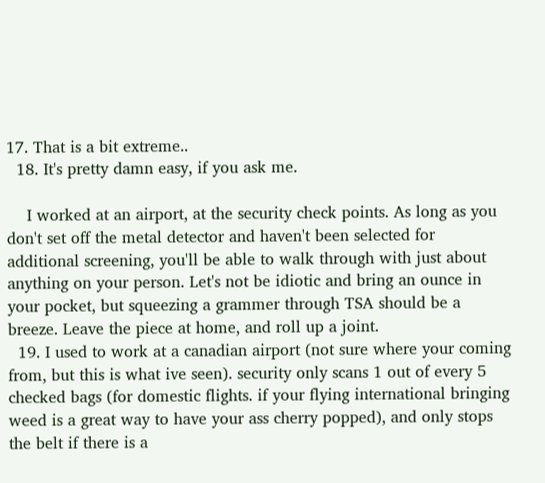17. That is a bit extreme..
  18. It's pretty damn easy, if you ask me.

    I worked at an airport, at the security check points. As long as you don't set off the metal detector and haven't been selected for additional screening, you'll be able to walk through with just about anything on your person. Let's not be idiotic and bring an ounce in your pocket, but squeezing a grammer through TSA should be a breeze. Leave the piece at home, and roll up a joint.
  19. I used to work at a canadian airport (not sure where your coming from, but this is what ive seen). security only scans 1 out of every 5 checked bags (for domestic flights. if your flying international bringing weed is a great way to have your ass cherry popped), and only stops the belt if there is a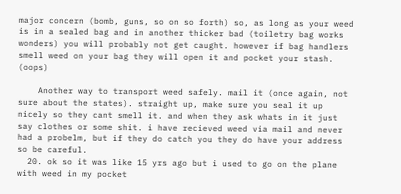major concern (bomb, guns, so on so forth) so, as long as your weed is in a sealed bag and in another thicker bad (toiletry bag works wonders) you will probably not get caught. however if bag handlers smell weed on your bag they will open it and pocket your stash. (oops)

    Another way to transport weed safely. mail it (once again, not sure about the states). straight up, make sure you seal it up nicely so they cant smell it. and when they ask whats in it just say clothes or some shit. i have recieved weed via mail and never had a probelm, but if they do catch you they do have your address so be careful.
  20. ok so it was like 15 yrs ago but i used to go on the plane with weed in my pocket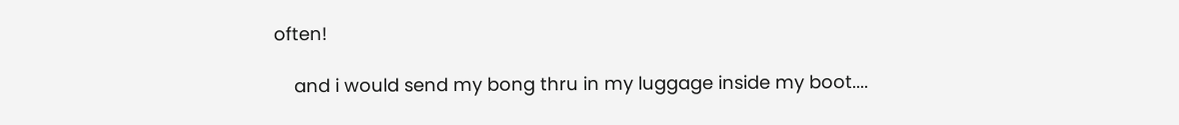often!

    and i would send my bong thru in my luggage inside my boot....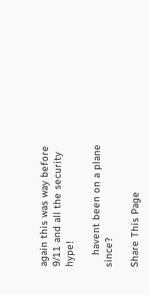again this was way before 9/11 and all the security hype!

    havent been on a plane since?

Share This Page